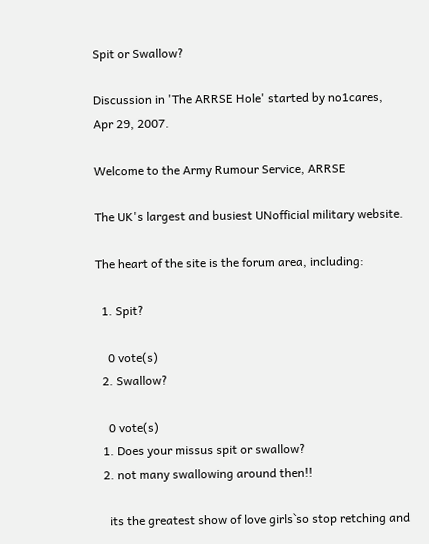Spit or Swallow?

Discussion in 'The ARRSE Hole' started by no1cares, Apr 29, 2007.

Welcome to the Army Rumour Service, ARRSE

The UK's largest and busiest UNofficial military website.

The heart of the site is the forum area, including:

  1. Spit?

    0 vote(s)
  2. Swallow?

    0 vote(s)
  1. Does your missus spit or swallow?
  2. not many swallowing around then!!

    its the greatest show of love girls`so stop retching and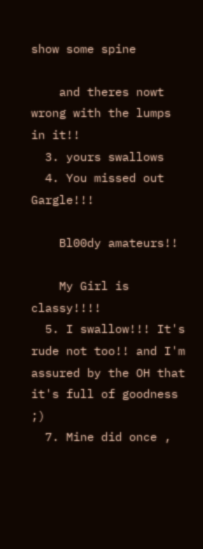show some spine

    and theres nowt wrong with the lumps in it!!
  3. yours swallows
  4. You missed out Gargle!!!

    Bl00dy amateurs!!

    My Girl is classy!!!!
  5. I swallow!!! It's rude not too!! and I'm assured by the OH that it's full of goodness ;)
  7. Mine did once ,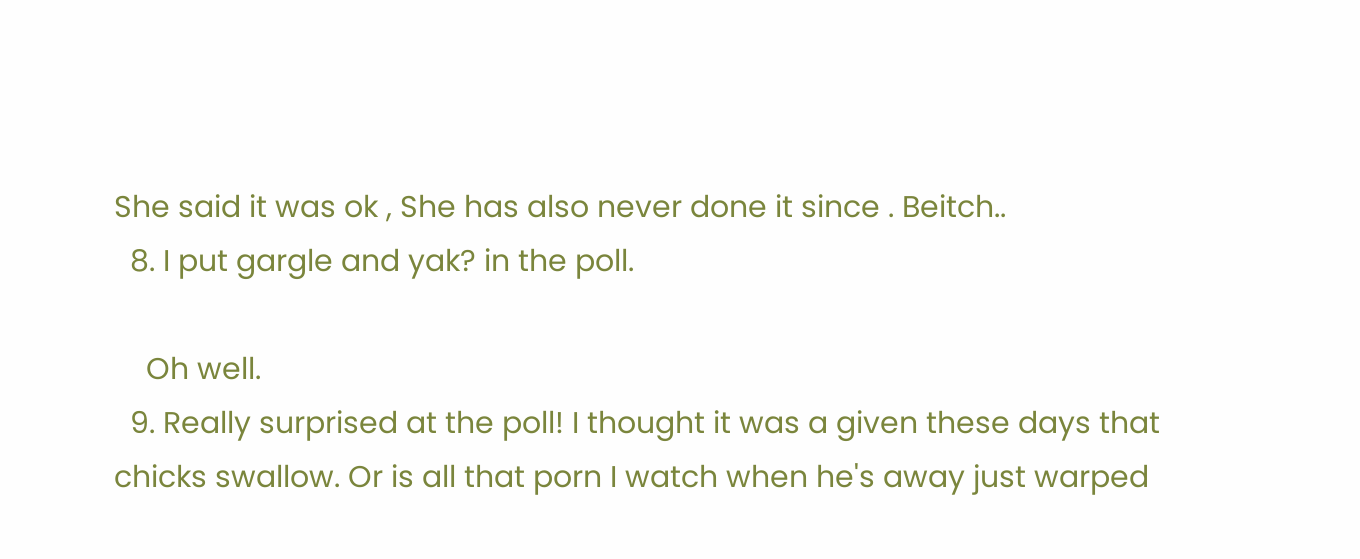She said it was ok , She has also never done it since . Beitch..
  8. I put gargle and yak? in the poll.

    Oh well.
  9. Really surprised at the poll! I thought it was a given these days that chicks swallow. Or is all that porn I watch when he's away just warped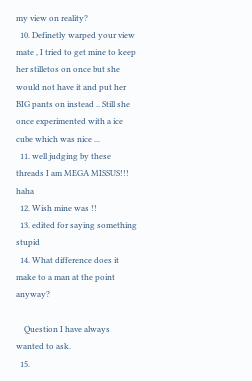my view on reality?
  10. Definetly warped your view mate , I tried to get mine to keep her stilletos on once but she would not have it and put her BIG pants on instead .. Still she once experimented with a ice cube which was nice ...
  11. well judging by these threads I am MEGA MISSUS!!! haha
  12. Wish mine was !!
  13. edited for saying something stupid
  14. What difference does it make to a man at the point anyway?

    Question I have always wanted to ask.
  15.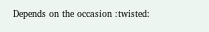Depends on the occasion :twisted: